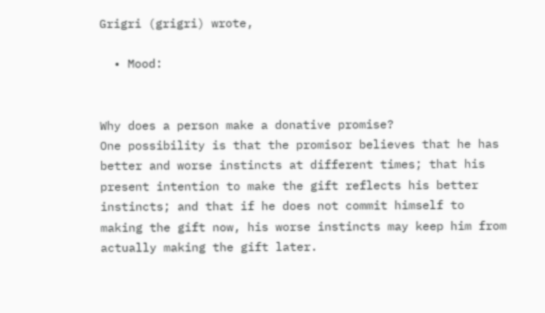Grigri (grigri) wrote,

  • Mood:


Why does a person make a donative promise?
One possibility is that the promisor believes that he has better and worse instincts at different times; that his present intention to make the gift reflects his better instincts; and that if he does not commit himself to making the gift now, his worse instincts may keep him from actually making the gift later.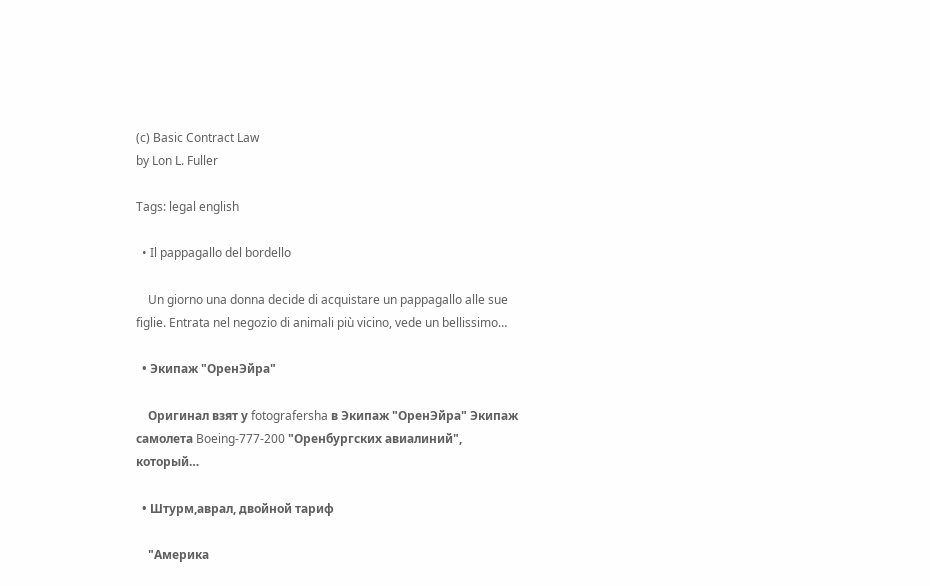(c) Basic Contract Law
by Lon L. Fuller

Tags: legal english

  • Il pappagallo del bordello

    Un giorno una donna decide di acquistare un pappagallo alle sue figlie. Entrata nel negozio di animali più vicino, vede un bellissimo…

  • Экипаж "ОренЭйра"

    Оригинал взят у fotografersha в Экипаж "ОренЭйра" Экипаж самолета Boeing-777-200 "Оренбургских авиалиний", который…

  • Штурм,аврал, двойной тариф

    "Америка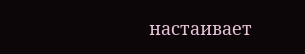настаивает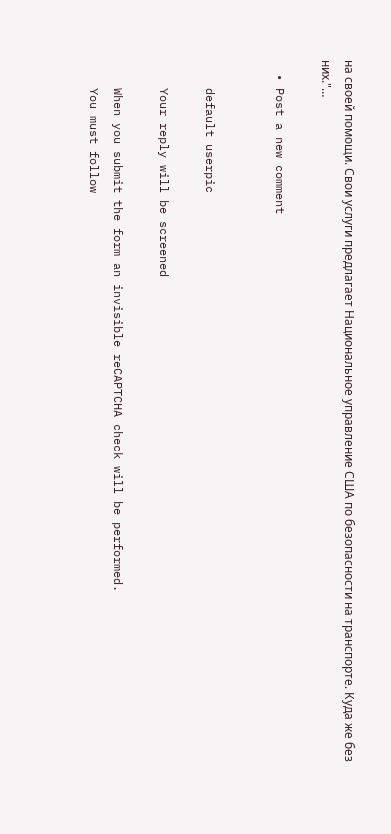на своей помощи. Свои услуги предлагает Национальное управление США по безопасности на транспорте. Куда же без них."…

  • Post a new comment


    default userpic

    Your reply will be screened

    When you submit the form an invisible reCAPTCHA check will be performed.
    You must follow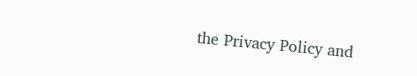the Privacy Policy and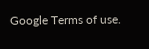Google Terms of use.